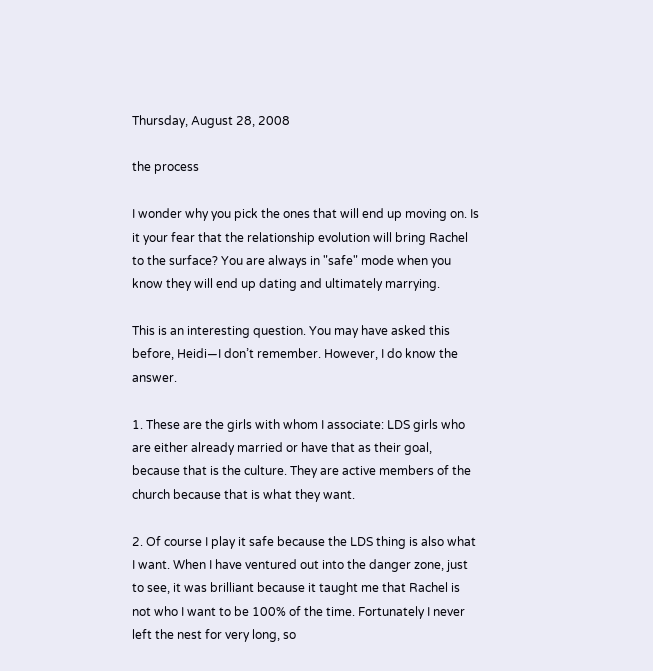Thursday, August 28, 2008

the process

I wonder why you pick the ones that will end up moving on. Is it your fear that the relationship evolution will bring Rachel to the surface? You are always in "safe" mode when you know they will end up dating and ultimately marrying.

This is an interesting question. You may have asked this before, Heidi—I don’t remember. However, I do know the answer.

1. These are the girls with whom I associate: LDS girls who are either already married or have that as their goal, because that is the culture. They are active members of the church because that is what they want.

2. Of course I play it safe because the LDS thing is also what I want. When I have ventured out into the danger zone, just to see, it was brilliant because it taught me that Rachel is not who I want to be 100% of the time. Fortunately I never left the nest for very long, so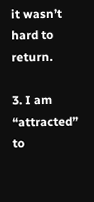it wasn’t hard to return.

3. I am “attracted” to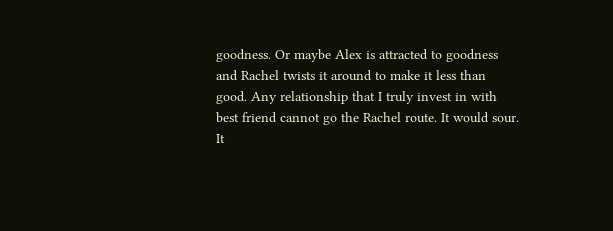goodness. Or maybe Alex is attracted to goodness and Rachel twists it around to make it less than good. Any relationship that I truly invest in with best friend cannot go the Rachel route. It would sour. It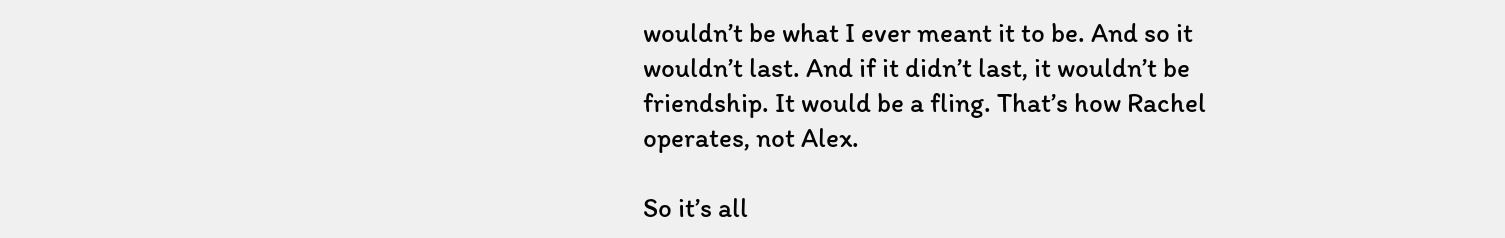wouldn’t be what I ever meant it to be. And so it wouldn’t last. And if it didn’t last, it wouldn’t be friendship. It would be a fling. That’s how Rachel operates, not Alex.

So it’s all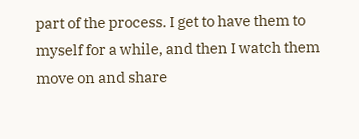part of the process. I get to have them to myself for a while, and then I watch them move on and share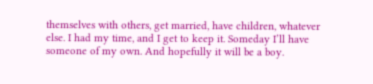themselves with others, get married, have children, whatever else. I had my time, and I get to keep it. Someday I’ll have someone of my own. And hopefully it will be a boy.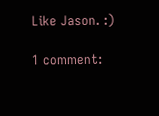Like Jason. :)

1 comment: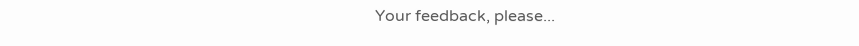Your feedback, please...